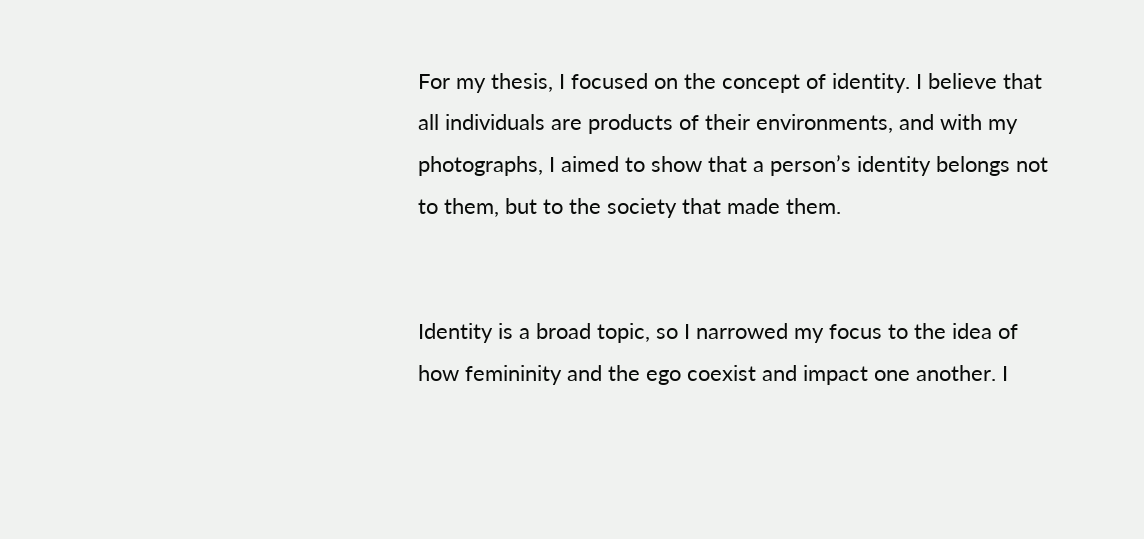For my thesis, I focused on the concept of identity. I believe that all individuals are products of their environments, and with my photographs, I aimed to show that a person’s identity belongs not to them, but to the society that made them.


Identity is a broad topic, so I narrowed my focus to the idea of how femininity and the ego coexist and impact one another. I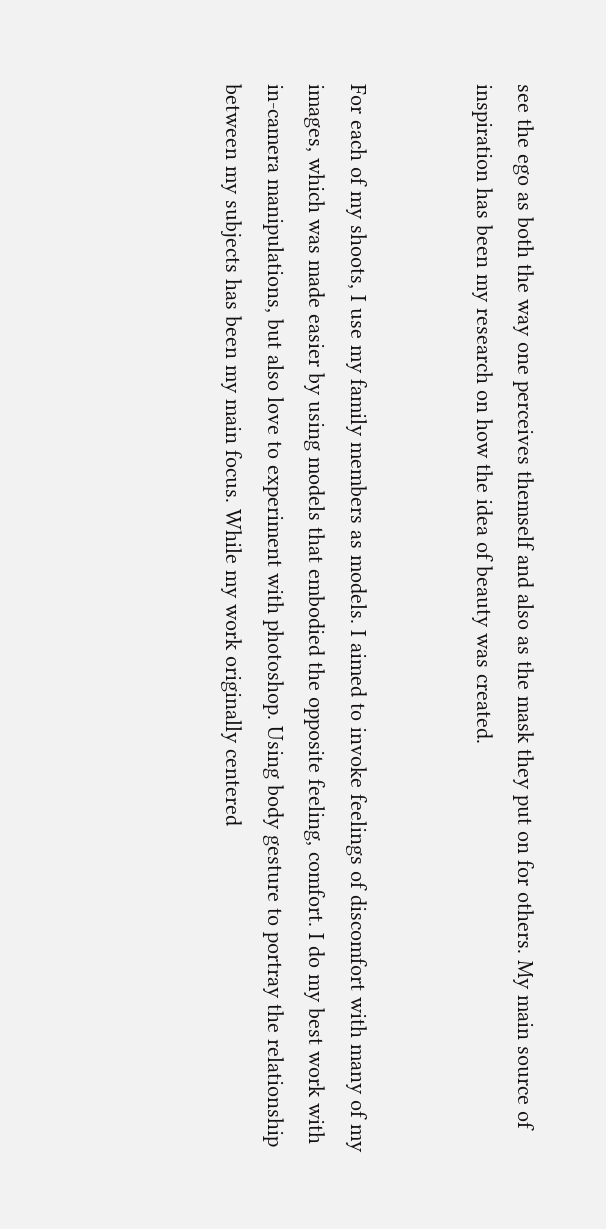see the ego as both the way one perceives themself and also as the mask they put on for others. My main source of inspiration has been my research on how the idea of beauty was created.


For each of my shoots, I use my family members as models. I aimed to invoke feelings of discomfort with many of my images, which was made easier by using models that embodied the opposite feeling, comfort. I do my best work with in-camera manipulations, but also love to experiment with photoshop. Using body gesture to portray the relationship between my subjects has been my main focus. While my work originally centered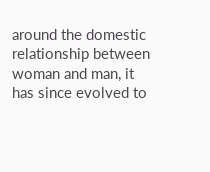around the domestic relationship between woman and man, it has since evolved to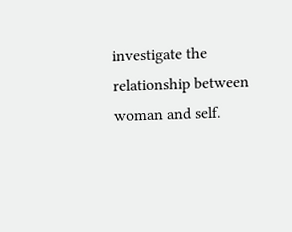investigate the relationship between woman and self.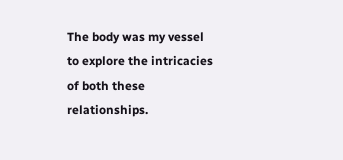The body was my vessel to explore the intricacies of both these relationships.